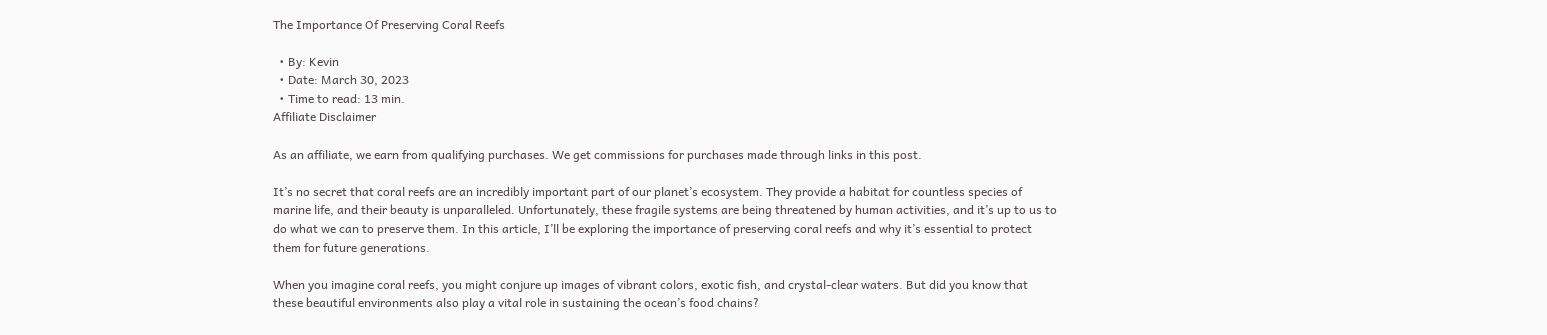The Importance Of Preserving Coral Reefs

  • By: Kevin
  • Date: March 30, 2023
  • Time to read: 13 min.
Affiliate Disclaimer

As an affiliate, we earn from qualifying purchases. We get commissions for purchases made through links in this post.

It’s no secret that coral reefs are an incredibly important part of our planet’s ecosystem. They provide a habitat for countless species of marine life, and their beauty is unparalleled. Unfortunately, these fragile systems are being threatened by human activities, and it’s up to us to do what we can to preserve them. In this article, I’ll be exploring the importance of preserving coral reefs and why it’s essential to protect them for future generations.

When you imagine coral reefs, you might conjure up images of vibrant colors, exotic fish, and crystal-clear waters. But did you know that these beautiful environments also play a vital role in sustaining the ocean’s food chains?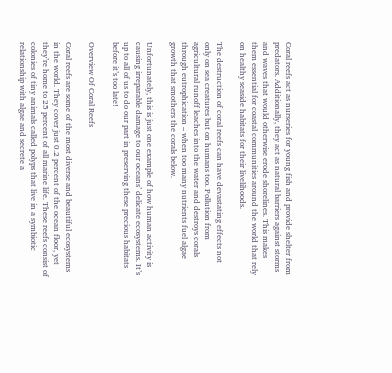Coral reefs act as nurseries for young fish and provide shelter from predators. Additionally, they act as natural barriers against storms and waves that would otherwise erode shorelines. This makes them essential for coastal communities around the world that rely on healthy seaside habitats for their livelihoods.

The destruction of coral reefs can have devastating effects not only on sea creatures but on humans too. Pollution from agricultural runoff leaches into the water and destroys corals through eutrophication – when too many nutrients fuel algae growth that smothers the corals below.

Unfortunately, this is just one example of how human activity is causing irreparable damage to our oceans’ delicate ecosystems. It’s up to all of us to do our part in preserving these precious habitats before it’s too late!

Overview Of Coral Reefs

Coral reefs are some of the most diverse and beautiful ecosystems in the world. They cover just 0.2 percent of the ocean floor, yet they’re home to 25 percent of all marine life. These reefs consist of colonies of tiny animals called polyps that live in a symbiotic relationship with algae and secrete a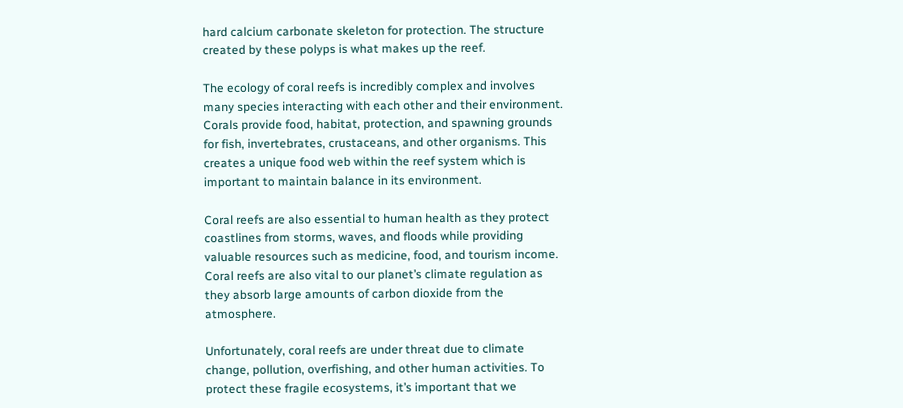hard calcium carbonate skeleton for protection. The structure created by these polyps is what makes up the reef.

The ecology of coral reefs is incredibly complex and involves many species interacting with each other and their environment. Corals provide food, habitat, protection, and spawning grounds for fish, invertebrates, crustaceans, and other organisms. This creates a unique food web within the reef system which is important to maintain balance in its environment.

Coral reefs are also essential to human health as they protect coastlines from storms, waves, and floods while providing valuable resources such as medicine, food, and tourism income. Coral reefs are also vital to our planet’s climate regulation as they absorb large amounts of carbon dioxide from the atmosphere.

Unfortunately, coral reefs are under threat due to climate change, pollution, overfishing, and other human activities. To protect these fragile ecosystems, it’s important that we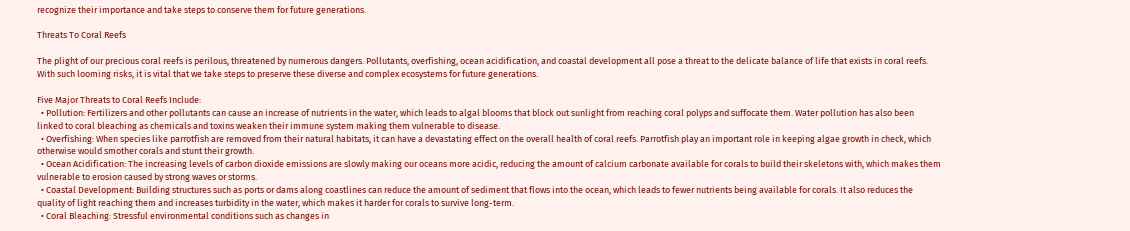recognize their importance and take steps to conserve them for future generations.

Threats To Coral Reefs

The plight of our precious coral reefs is perilous, threatened by numerous dangers. Pollutants, overfishing, ocean acidification, and coastal development all pose a threat to the delicate balance of life that exists in coral reefs. With such looming risks, it is vital that we take steps to preserve these diverse and complex ecosystems for future generations.

Five Major Threats to Coral Reefs Include:
  • Pollution: Fertilizers and other pollutants can cause an increase of nutrients in the water, which leads to algal blooms that block out sunlight from reaching coral polyps and suffocate them. Water pollution has also been linked to coral bleaching as chemicals and toxins weaken their immune system making them vulnerable to disease.
  • Overfishing: When species like parrotfish are removed from their natural habitats, it can have a devastating effect on the overall health of coral reefs. Parrotfish play an important role in keeping algae growth in check, which otherwise would smother corals and stunt their growth.
  • Ocean Acidification: The increasing levels of carbon dioxide emissions are slowly making our oceans more acidic, reducing the amount of calcium carbonate available for corals to build their skeletons with, which makes them vulnerable to erosion caused by strong waves or storms.
  • Coastal Development: Building structures such as ports or dams along coastlines can reduce the amount of sediment that flows into the ocean, which leads to fewer nutrients being available for corals. It also reduces the quality of light reaching them and increases turbidity in the water, which makes it harder for corals to survive long-term.
  • Coral Bleaching: Stressful environmental conditions such as changes in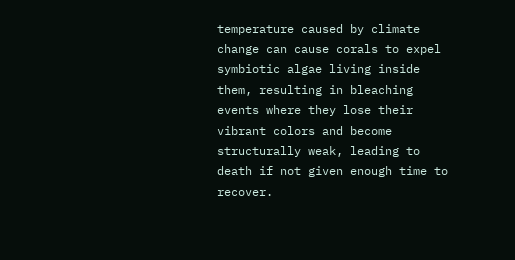temperature caused by climate change can cause corals to expel symbiotic algae living inside them, resulting in bleaching events where they lose their vibrant colors and become structurally weak, leading to death if not given enough time to recover.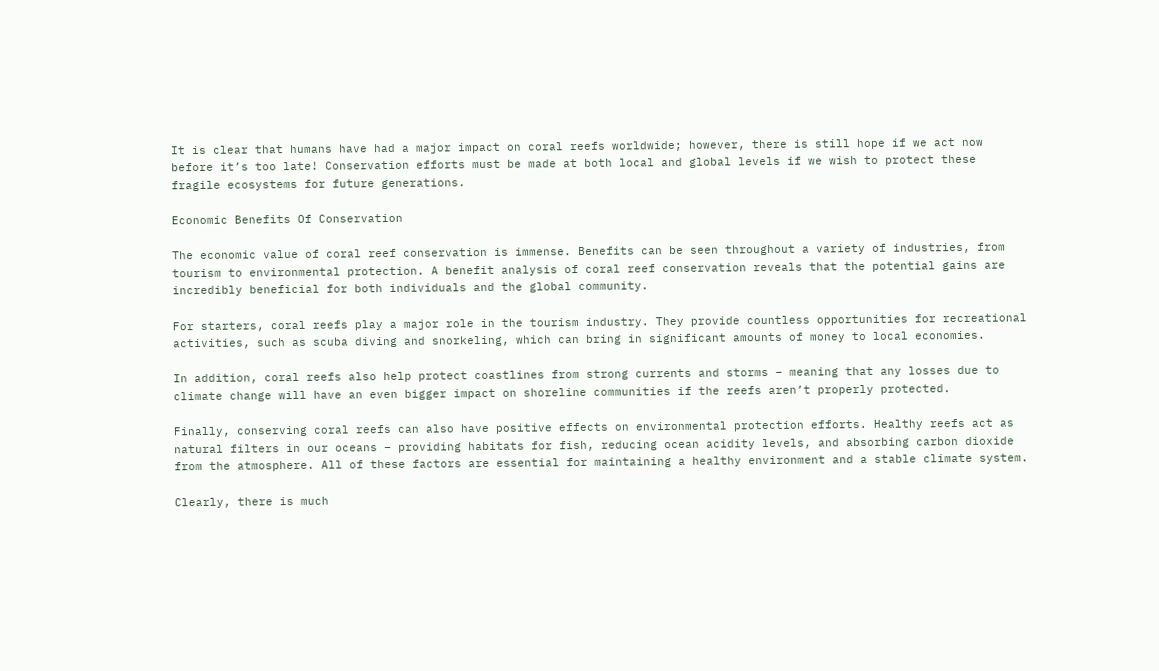It is clear that humans have had a major impact on coral reefs worldwide; however, there is still hope if we act now before it’s too late! Conservation efforts must be made at both local and global levels if we wish to protect these fragile ecosystems for future generations.

Economic Benefits Of Conservation

The economic value of coral reef conservation is immense. Benefits can be seen throughout a variety of industries, from tourism to environmental protection. A benefit analysis of coral reef conservation reveals that the potential gains are incredibly beneficial for both individuals and the global community.

For starters, coral reefs play a major role in the tourism industry. They provide countless opportunities for recreational activities, such as scuba diving and snorkeling, which can bring in significant amounts of money to local economies.

In addition, coral reefs also help protect coastlines from strong currents and storms – meaning that any losses due to climate change will have an even bigger impact on shoreline communities if the reefs aren’t properly protected.

Finally, conserving coral reefs can also have positive effects on environmental protection efforts. Healthy reefs act as natural filters in our oceans – providing habitats for fish, reducing ocean acidity levels, and absorbing carbon dioxide from the atmosphere. All of these factors are essential for maintaining a healthy environment and a stable climate system.

Clearly, there is much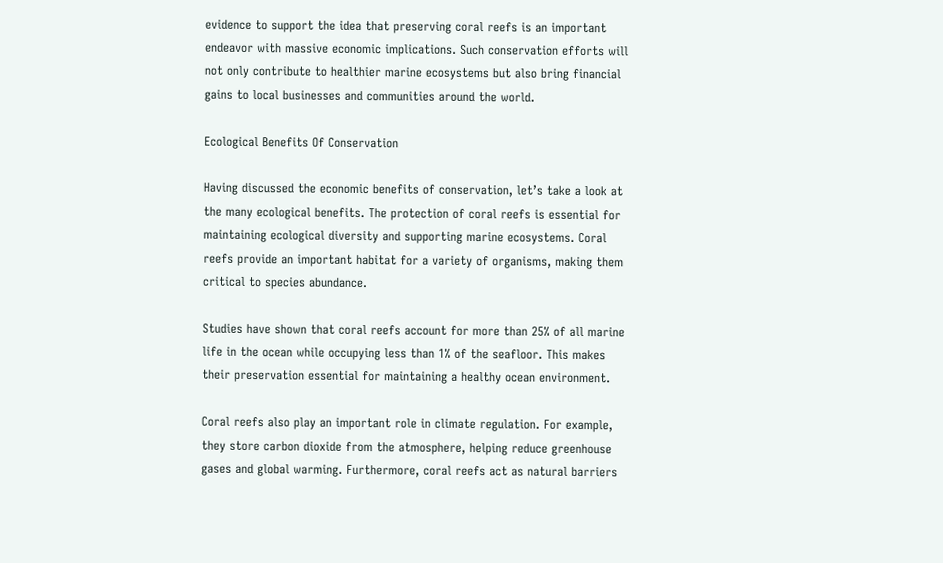evidence to support the idea that preserving coral reefs is an important endeavor with massive economic implications. Such conservation efforts will not only contribute to healthier marine ecosystems but also bring financial gains to local businesses and communities around the world.

Ecological Benefits Of Conservation

Having discussed the economic benefits of conservation, let’s take a look at the many ecological benefits. The protection of coral reefs is essential for maintaining ecological diversity and supporting marine ecosystems. Coral reefs provide an important habitat for a variety of organisms, making them critical to species abundance.

Studies have shown that coral reefs account for more than 25% of all marine life in the ocean while occupying less than 1% of the seafloor. This makes their preservation essential for maintaining a healthy ocean environment.

Coral reefs also play an important role in climate regulation. For example, they store carbon dioxide from the atmosphere, helping reduce greenhouse gases and global warming. Furthermore, coral reefs act as natural barriers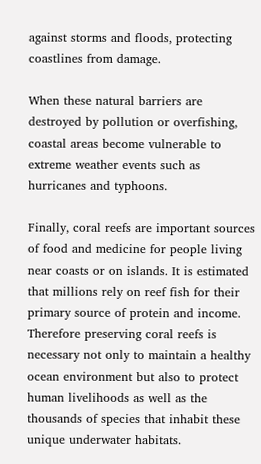against storms and floods, protecting coastlines from damage.

When these natural barriers are destroyed by pollution or overfishing, coastal areas become vulnerable to extreme weather events such as hurricanes and typhoons.

Finally, coral reefs are important sources of food and medicine for people living near coasts or on islands. It is estimated that millions rely on reef fish for their primary source of protein and income. Therefore preserving coral reefs is necessary not only to maintain a healthy ocean environment but also to protect human livelihoods as well as the thousands of species that inhabit these unique underwater habitats.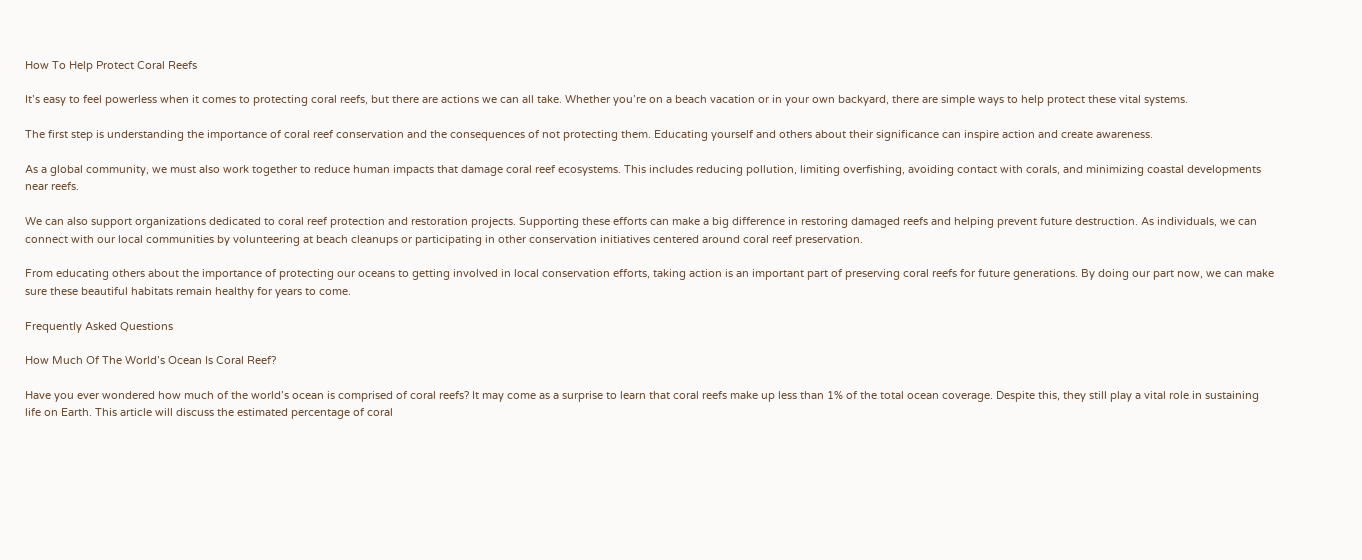How To Help Protect Coral Reefs

It’s easy to feel powerless when it comes to protecting coral reefs, but there are actions we can all take. Whether you’re on a beach vacation or in your own backyard, there are simple ways to help protect these vital systems.

The first step is understanding the importance of coral reef conservation and the consequences of not protecting them. Educating yourself and others about their significance can inspire action and create awareness.

As a global community, we must also work together to reduce human impacts that damage coral reef ecosystems. This includes reducing pollution, limiting overfishing, avoiding contact with corals, and minimizing coastal developments near reefs.

We can also support organizations dedicated to coral reef protection and restoration projects. Supporting these efforts can make a big difference in restoring damaged reefs and helping prevent future destruction. As individuals, we can connect with our local communities by volunteering at beach cleanups or participating in other conservation initiatives centered around coral reef preservation.

From educating others about the importance of protecting our oceans to getting involved in local conservation efforts, taking action is an important part of preserving coral reefs for future generations. By doing our part now, we can make sure these beautiful habitats remain healthy for years to come.

Frequently Asked Questions

How Much Of The World’s Ocean Is Coral Reef?

Have you ever wondered how much of the world’s ocean is comprised of coral reefs? It may come as a surprise to learn that coral reefs make up less than 1% of the total ocean coverage. Despite this, they still play a vital role in sustaining life on Earth. This article will discuss the estimated percentage of coral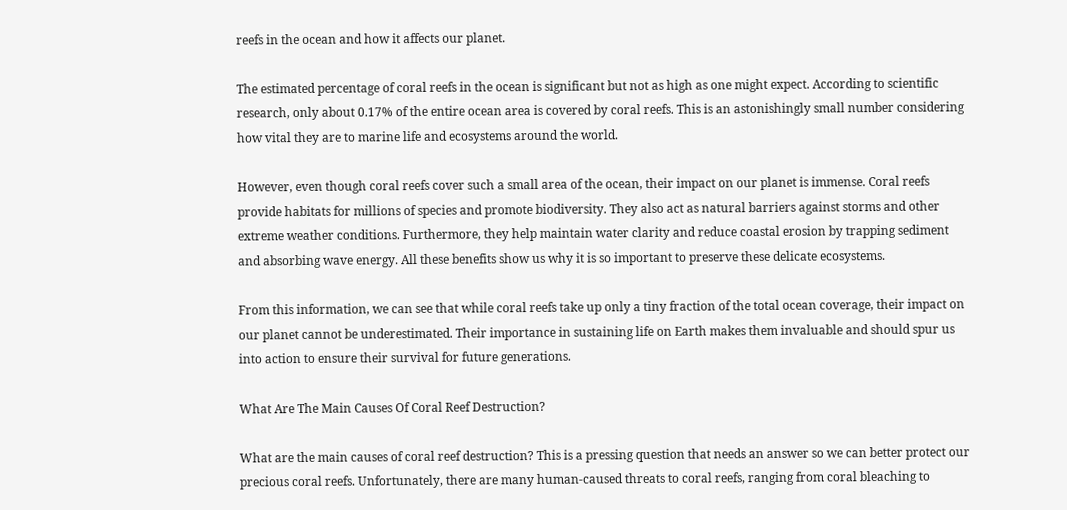reefs in the ocean and how it affects our planet.

The estimated percentage of coral reefs in the ocean is significant but not as high as one might expect. According to scientific research, only about 0.17% of the entire ocean area is covered by coral reefs. This is an astonishingly small number considering how vital they are to marine life and ecosystems around the world.

However, even though coral reefs cover such a small area of the ocean, their impact on our planet is immense. Coral reefs provide habitats for millions of species and promote biodiversity. They also act as natural barriers against storms and other extreme weather conditions. Furthermore, they help maintain water clarity and reduce coastal erosion by trapping sediment and absorbing wave energy. All these benefits show us why it is so important to preserve these delicate ecosystems.

From this information, we can see that while coral reefs take up only a tiny fraction of the total ocean coverage, their impact on our planet cannot be underestimated. Their importance in sustaining life on Earth makes them invaluable and should spur us into action to ensure their survival for future generations.

What Are The Main Causes Of Coral Reef Destruction?

What are the main causes of coral reef destruction? This is a pressing question that needs an answer so we can better protect our precious coral reefs. Unfortunately, there are many human-caused threats to coral reefs, ranging from coral bleaching to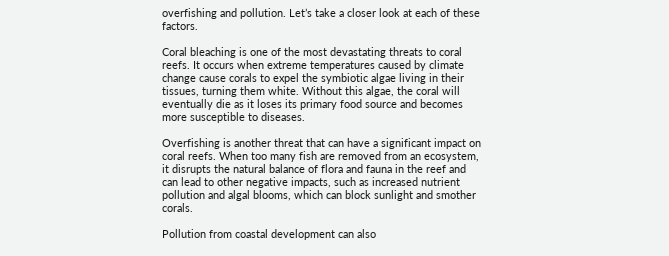overfishing and pollution. Let’s take a closer look at each of these factors.

Coral bleaching is one of the most devastating threats to coral reefs. It occurs when extreme temperatures caused by climate change cause corals to expel the symbiotic algae living in their tissues, turning them white. Without this algae, the coral will eventually die as it loses its primary food source and becomes more susceptible to diseases.

Overfishing is another threat that can have a significant impact on coral reefs. When too many fish are removed from an ecosystem, it disrupts the natural balance of flora and fauna in the reef and can lead to other negative impacts, such as increased nutrient pollution and algal blooms, which can block sunlight and smother corals.

Pollution from coastal development can also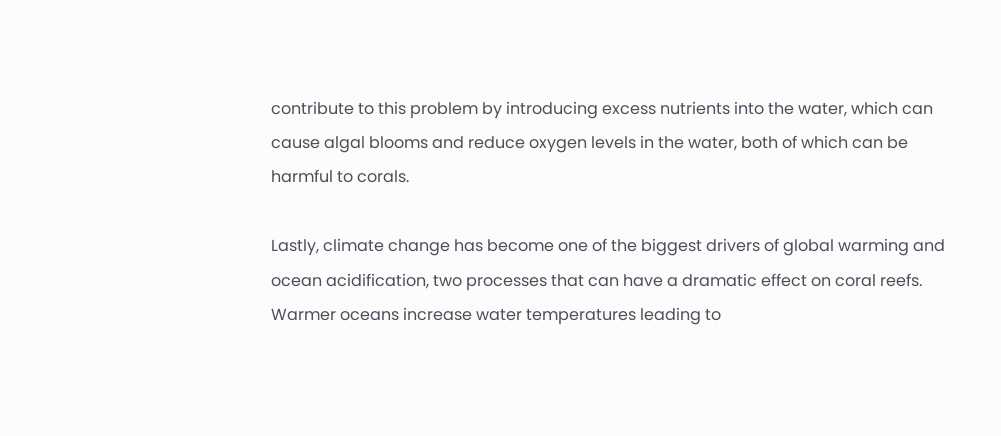contribute to this problem by introducing excess nutrients into the water, which can cause algal blooms and reduce oxygen levels in the water, both of which can be harmful to corals.

Lastly, climate change has become one of the biggest drivers of global warming and ocean acidification, two processes that can have a dramatic effect on coral reefs. Warmer oceans increase water temperatures leading to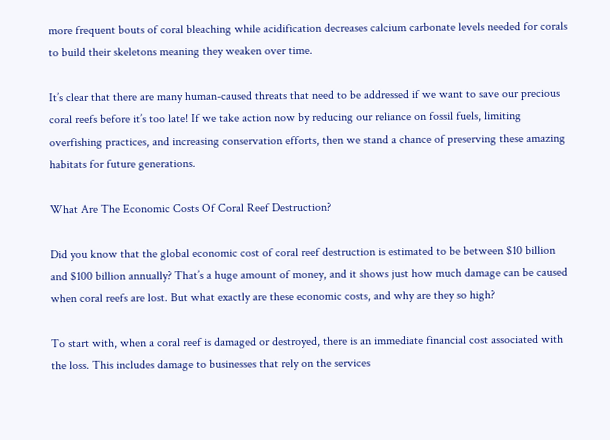more frequent bouts of coral bleaching while acidification decreases calcium carbonate levels needed for corals to build their skeletons meaning they weaken over time.

It’s clear that there are many human-caused threats that need to be addressed if we want to save our precious coral reefs before it’s too late! If we take action now by reducing our reliance on fossil fuels, limiting overfishing practices, and increasing conservation efforts, then we stand a chance of preserving these amazing habitats for future generations.

What Are The Economic Costs Of Coral Reef Destruction?

Did you know that the global economic cost of coral reef destruction is estimated to be between $10 billion and $100 billion annually? That’s a huge amount of money, and it shows just how much damage can be caused when coral reefs are lost. But what exactly are these economic costs, and why are they so high?

To start with, when a coral reef is damaged or destroyed, there is an immediate financial cost associated with the loss. This includes damage to businesses that rely on the services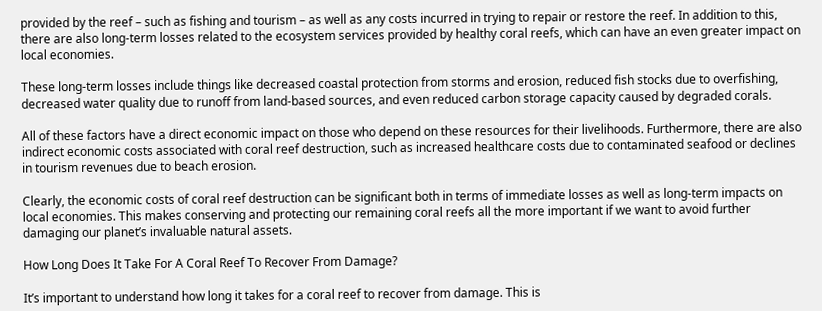provided by the reef – such as fishing and tourism – as well as any costs incurred in trying to repair or restore the reef. In addition to this, there are also long-term losses related to the ecosystem services provided by healthy coral reefs, which can have an even greater impact on local economies.

These long-term losses include things like decreased coastal protection from storms and erosion, reduced fish stocks due to overfishing, decreased water quality due to runoff from land-based sources, and even reduced carbon storage capacity caused by degraded corals.

All of these factors have a direct economic impact on those who depend on these resources for their livelihoods. Furthermore, there are also indirect economic costs associated with coral reef destruction, such as increased healthcare costs due to contaminated seafood or declines in tourism revenues due to beach erosion.

Clearly, the economic costs of coral reef destruction can be significant both in terms of immediate losses as well as long-term impacts on local economies. This makes conserving and protecting our remaining coral reefs all the more important if we want to avoid further damaging our planet’s invaluable natural assets.

How Long Does It Take For A Coral Reef To Recover From Damage?

It’s important to understand how long it takes for a coral reef to recover from damage. This is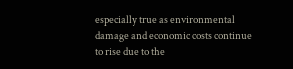especially true as environmental damage and economic costs continue to rise due to the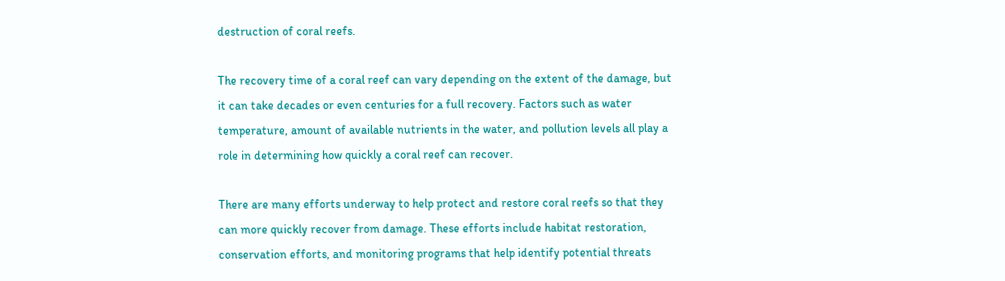destruction of coral reefs.

The recovery time of a coral reef can vary depending on the extent of the damage, but it can take decades or even centuries for a full recovery. Factors such as water temperature, amount of available nutrients in the water, and pollution levels all play a role in determining how quickly a coral reef can recover.

There are many efforts underway to help protect and restore coral reefs so that they can more quickly recover from damage. These efforts include habitat restoration, conservation efforts, and monitoring programs that help identify potential threats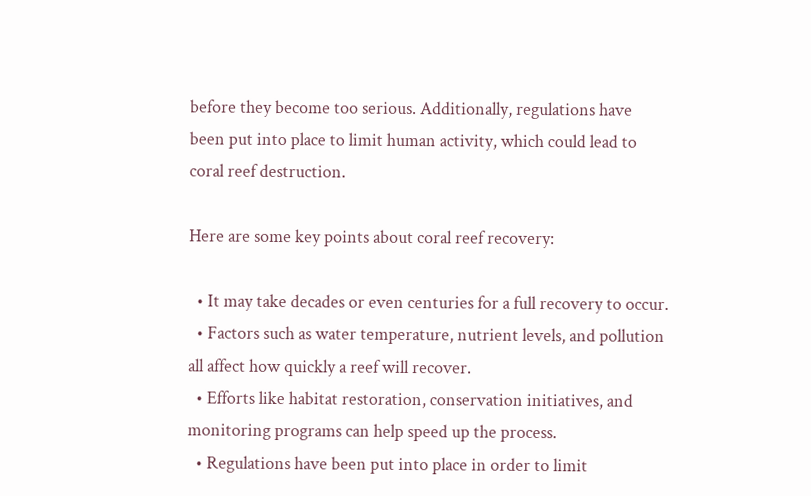before they become too serious. Additionally, regulations have been put into place to limit human activity, which could lead to coral reef destruction.

Here are some key points about coral reef recovery:

  • It may take decades or even centuries for a full recovery to occur.
  • Factors such as water temperature, nutrient levels, and pollution all affect how quickly a reef will recover.
  • Efforts like habitat restoration, conservation initiatives, and monitoring programs can help speed up the process.
  • Regulations have been put into place in order to limit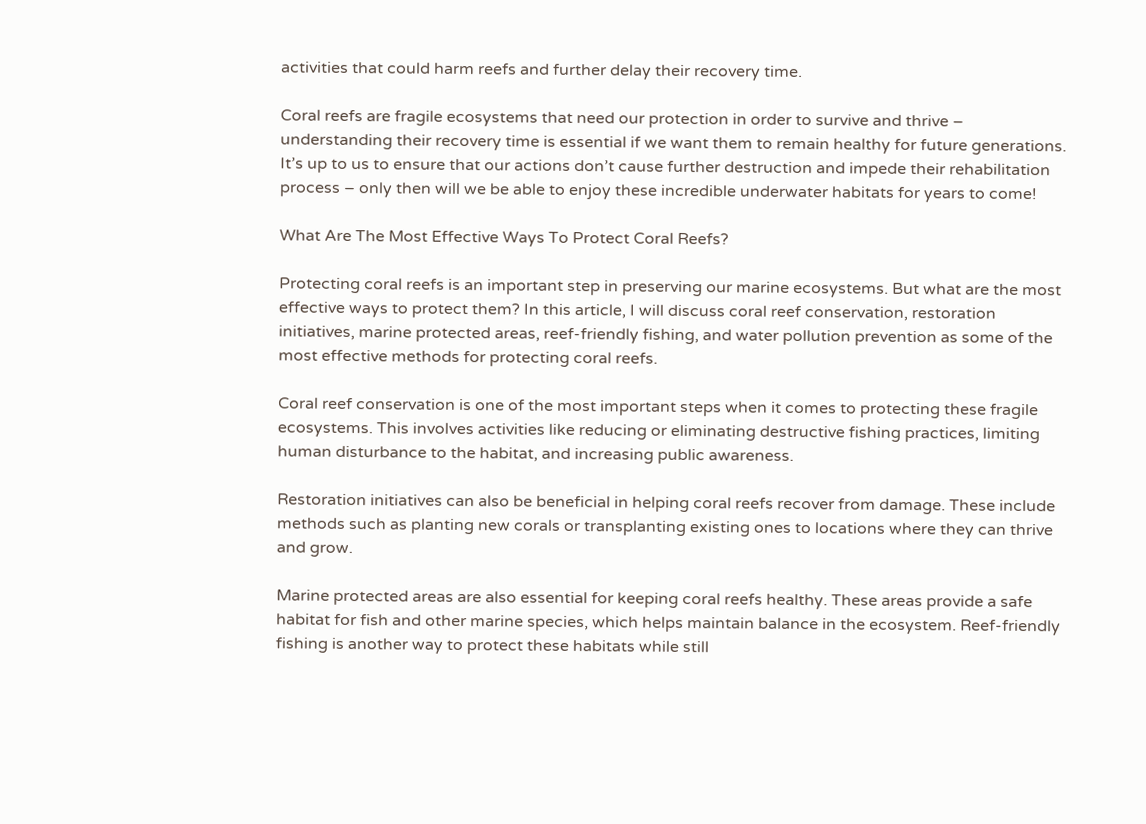activities that could harm reefs and further delay their recovery time.

Coral reefs are fragile ecosystems that need our protection in order to survive and thrive – understanding their recovery time is essential if we want them to remain healthy for future generations. It’s up to us to ensure that our actions don’t cause further destruction and impede their rehabilitation process – only then will we be able to enjoy these incredible underwater habitats for years to come!

What Are The Most Effective Ways To Protect Coral Reefs?

Protecting coral reefs is an important step in preserving our marine ecosystems. But what are the most effective ways to protect them? In this article, I will discuss coral reef conservation, restoration initiatives, marine protected areas, reef-friendly fishing, and water pollution prevention as some of the most effective methods for protecting coral reefs.

Coral reef conservation is one of the most important steps when it comes to protecting these fragile ecosystems. This involves activities like reducing or eliminating destructive fishing practices, limiting human disturbance to the habitat, and increasing public awareness.

Restoration initiatives can also be beneficial in helping coral reefs recover from damage. These include methods such as planting new corals or transplanting existing ones to locations where they can thrive and grow.

Marine protected areas are also essential for keeping coral reefs healthy. These areas provide a safe habitat for fish and other marine species, which helps maintain balance in the ecosystem. Reef-friendly fishing is another way to protect these habitats while still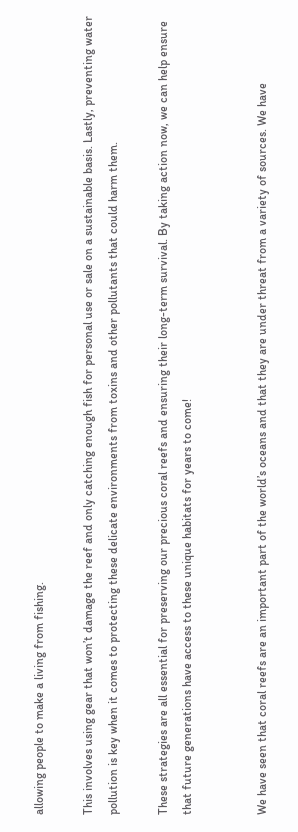allowing people to make a living from fishing.

This involves using gear that won’t damage the reef and only catching enough fish for personal use or sale on a sustainable basis. Lastly, preventing water pollution is key when it comes to protecting these delicate environments from toxins and other pollutants that could harm them.

These strategies are all essential for preserving our precious coral reefs and ensuring their long-term survival. By taking action now, we can help ensure that future generations have access to these unique habitats for years to come!


We have seen that coral reefs are an important part of the world’s oceans and that they are under threat from a variety of sources. We have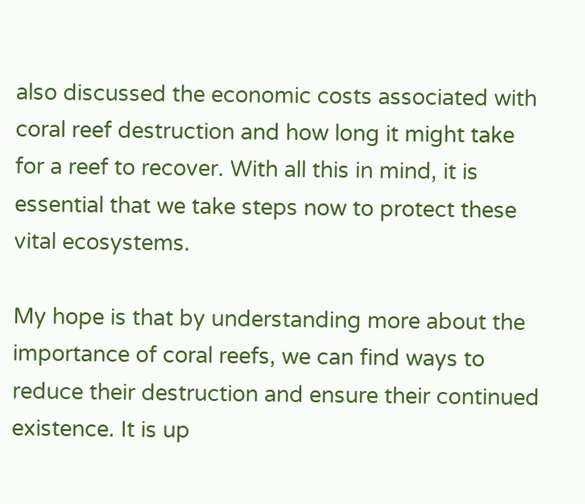also discussed the economic costs associated with coral reef destruction and how long it might take for a reef to recover. With all this in mind, it is essential that we take steps now to protect these vital ecosystems.

My hope is that by understanding more about the importance of coral reefs, we can find ways to reduce their destruction and ensure their continued existence. It is up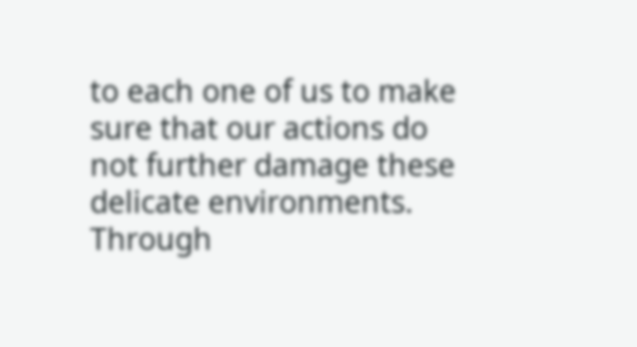to each one of us to make sure that our actions do not further damage these delicate environments. Through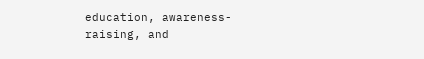education, awareness-raising, and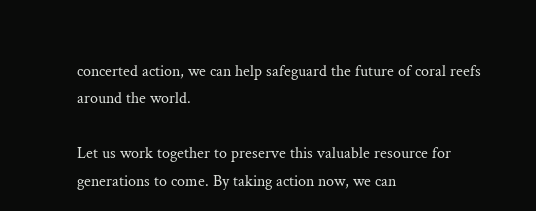concerted action, we can help safeguard the future of coral reefs around the world.

Let us work together to preserve this valuable resource for generations to come. By taking action now, we can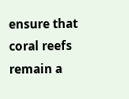ensure that coral reefs remain a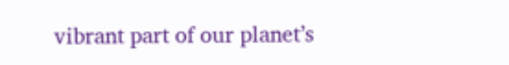vibrant part of our planet’s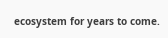ecosystem for years to come.